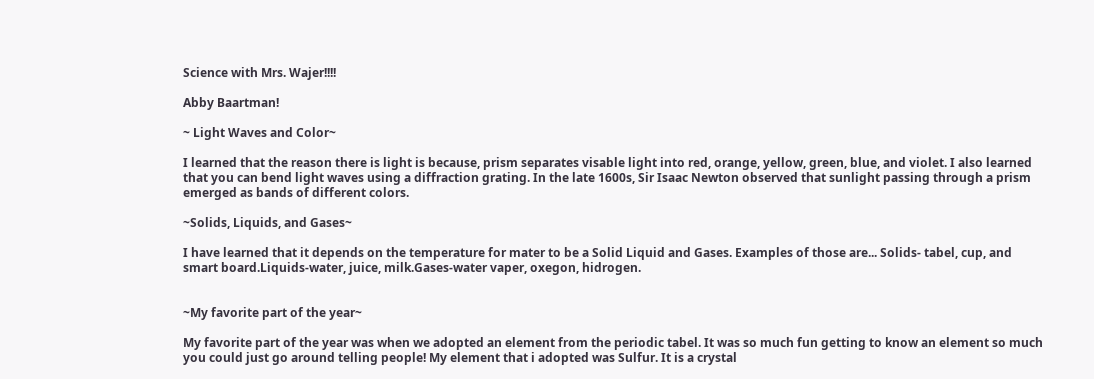Science with Mrs. Wajer!!!!

Abby Baartman!

~ Light Waves and Color~

I learned that the reason there is light is because, prism separates visable light into red, orange, yellow, green, blue, and violet. I also learned that you can bend light waves using a diffraction grating. In the late 1600s, Sir Isaac Newton observed that sunlight passing through a prism emerged as bands of different colors.

~Solids, Liquids, and Gases~

I have learned that it depends on the temperature for mater to be a Solid Liquid and Gases. Examples of those are... Solids- tabel, cup, and smart board.Liquids-water, juice, milk.Gases-water vaper, oxegon, hidrogen.


~My favorite part of the year~

My favorite part of the year was when we adopted an element from the periodic tabel. It was so much fun getting to know an element so much you could just go around telling people! My element that i adopted was Sulfur. It is a crystal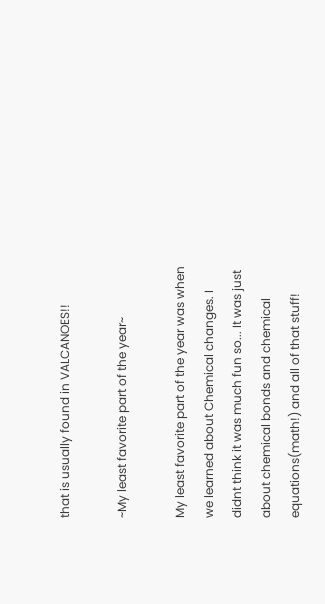that is usually found in VALCANOES!!

~My least favorite part of the year~

My least favorite part of the year was when we learned about Chemical changes. I didnt think it was much fun so... It was just about chemical bonds and chemical equations(math!) and all of that stuff!